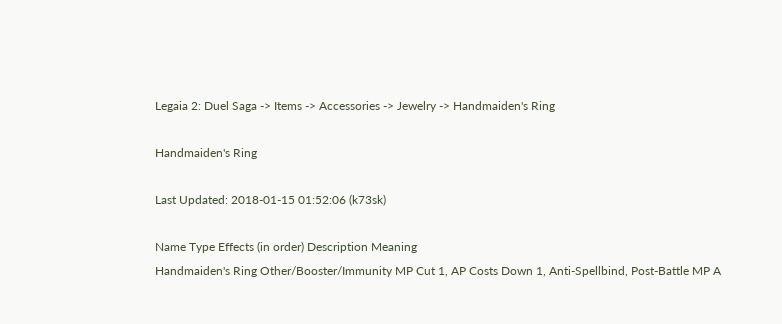Legaia 2: Duel Saga -> Items -> Accessories -> Jewelry -> Handmaiden's Ring

Handmaiden's Ring

Last Updated: 2018-01-15 01:52:06 (k73sk)

Name Type Effects (in order) Description Meaning
Handmaiden's Ring Other/Booster/Immunity MP Cut 1, AP Costs Down 1, Anti-Spellbind, Post-Battle MP A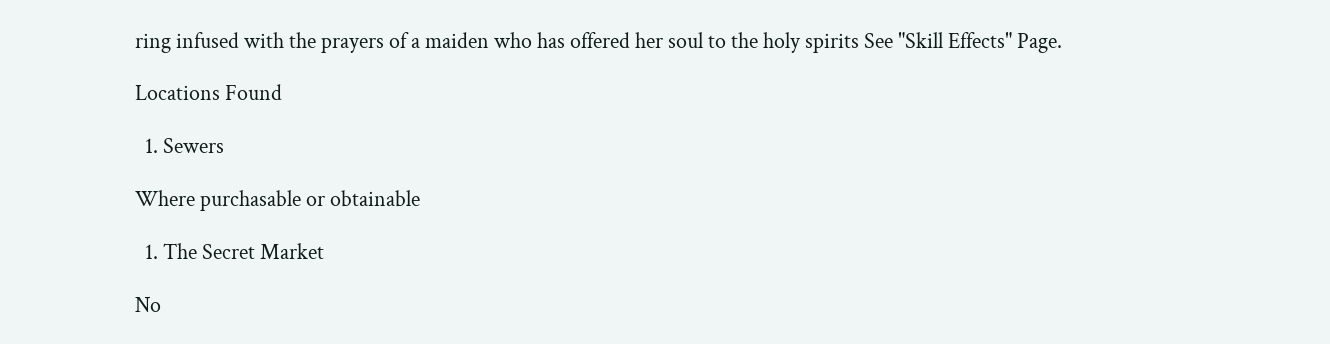ring infused with the prayers of a maiden who has offered her soul to the holy spirits See "Skill Effects" Page.

Locations Found

  1. Sewers

Where purchasable or obtainable

  1. The Secret Market

No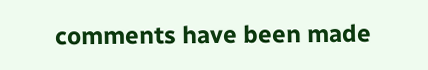comments have been made